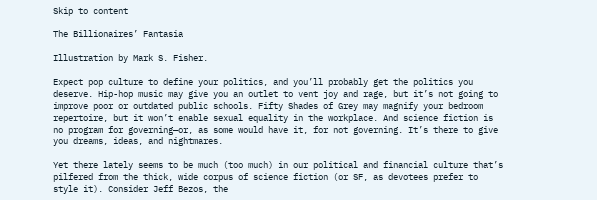Skip to content

The Billionaires’ Fantasia

Illustration by Mark S. Fisher.

Expect pop culture to define your politics, and you’ll probably get the politics you deserve. Hip-hop music may give you an outlet to vent joy and rage, but it’s not going to improve poor or outdated public schools. Fifty Shades of Grey may magnify your bedroom repertoire, but it won’t enable sexual equality in the workplace. And science fiction is no program for governing—or, as some would have it, for not governing. It’s there to give you dreams, ideas, and nightmares.

Yet there lately seems to be much (too much) in our political and financial culture that’s pilfered from the thick, wide corpus of science fiction (or SF, as devotees prefer to style it). Consider Jeff Bezos, the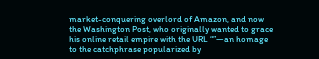market-conquering overlord of Amazon, and now the Washington Post, who originally wanted to grace his online retail empire with the URL “”—an homage to the catchphrase popularized by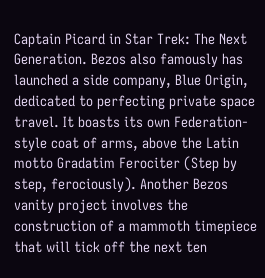Captain Picard in Star Trek: The Next Generation. Bezos also famously has launched a side company, Blue Origin, dedicated to perfecting private space travel. It boasts its own Federation-style coat of arms, above the Latin motto Gradatim Ferociter (Step by step, ferociously). Another Bezos vanity project involves the construction of a mammoth timepiece that will tick off the next ten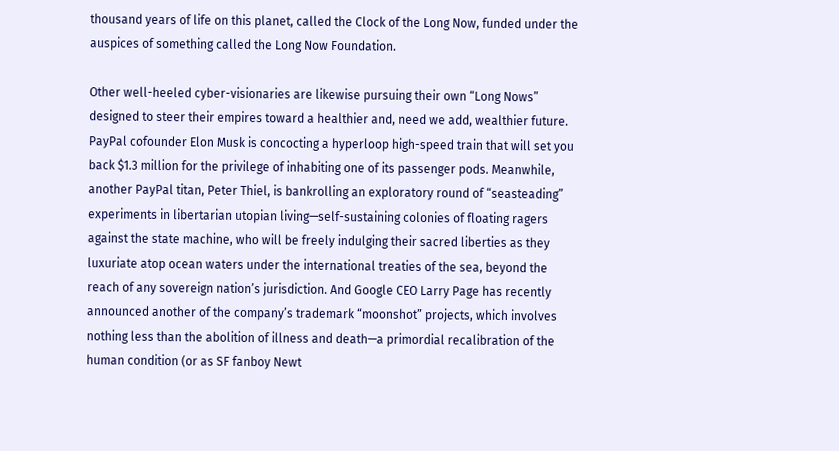thousand years of life on this planet, called the Clock of the Long Now, funded under the auspices of something called the Long Now Foundation.

Other well-heeled cyber-visionaries are likewise pursuing their own “Long Nows” designed to steer their empires toward a healthier and, need we add, wealthier future. PayPal cofounder Elon Musk is concocting a hyperloop high-speed train that will set you back $1.3 million for the privilege of inhabiting one of its passenger pods. Meanwhile, another PayPal titan, Peter Thiel, is bankrolling an exploratory round of “seasteading” experiments in libertarian utopian living—self-sustaining colonies of floating ragers against the state machine, who will be freely indulging their sacred liberties as they luxuriate atop ocean waters under the international treaties of the sea, beyond the reach of any sovereign nation’s jurisdiction. And Google CEO Larry Page has recently announced another of the company’s trademark “moonshot” projects, which involves nothing less than the abolition of illness and death—a primordial recalibration of the human condition (or as SF fanboy Newt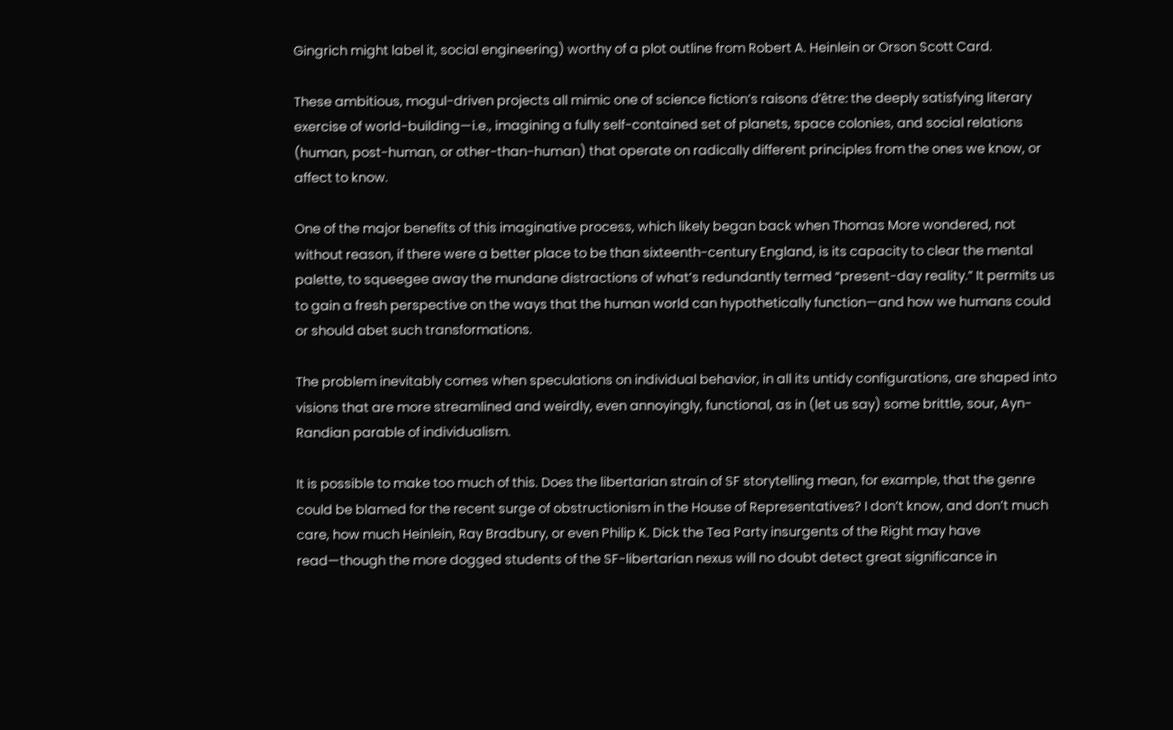Gingrich might label it, social engineering) worthy of a plot outline from Robert A. Heinlein or Orson Scott Card.

These ambitious, mogul-driven projects all mimic one of science fiction’s raisons d’être: the deeply satisfying literary exercise of world-building—i.e., imagining a fully self-contained set of planets, space colonies, and social relations (human, post-human, or other-than-human) that operate on radically different principles from the ones we know, or affect to know.

One of the major benefits of this imaginative process, which likely began back when Thomas More wondered, not without reason, if there were a better place to be than sixteenth-century England, is its capacity to clear the mental palette, to squeegee away the mundane distractions of what’s redundantly termed “present-day reality.” It permits us to gain a fresh perspective on the ways that the human world can hypothetically function—and how we humans could or should abet such transformations.

The problem inevitably comes when speculations on individual behavior, in all its untidy configurations, are shaped into visions that are more streamlined and weirdly, even annoyingly, functional, as in (let us say) some brittle, sour, Ayn-Randian parable of individualism.

It is possible to make too much of this. Does the libertarian strain of SF storytelling mean, for example, that the genre could be blamed for the recent surge of obstructionism in the House of Representatives? I don’t know, and don’t much care, how much Heinlein, Ray Bradbury, or even Philip K. Dick the Tea Party insurgents of the Right may have read—though the more dogged students of the SF-libertarian nexus will no doubt detect great significance in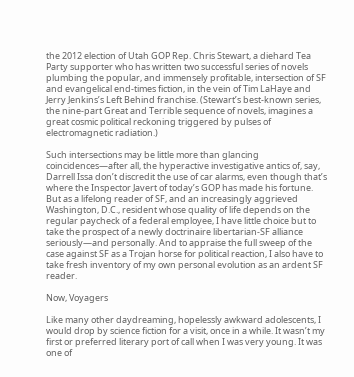the 2012 election of Utah GOP Rep. Chris Stewart, a diehard Tea Party supporter who has written two successful series of novels plumbing the popular, and immensely profitable, intersection of SF and evangelical end-times fiction, in the vein of Tim LaHaye and Jerry Jenkins’s Left Behind franchise. (Stewart’s best-known series, the nine-part Great and Terrible sequence of novels, imagines a great cosmic political reckoning triggered by pulses of electromagnetic radiation.)

Such intersections may be little more than glancing coincidences—after all, the hyperactive investigative antics of, say, Darrell Issa don’t discredit the use of car alarms, even though that’s where the Inspector Javert of today’s GOP has made his fortune. But as a lifelong reader of SF, and an increasingly aggrieved Washington, D.C., resident whose quality of life depends on the regular paycheck of a federal employee, I have little choice but to take the prospect of a newly doctrinaire libertarian-SF alliance seriously—and personally. And to appraise the full sweep of the case against SF as a Trojan horse for political reaction, I also have to take fresh inventory of my own personal evolution as an ardent SF reader.

Now, Voyagers

Like many other daydreaming, hopelessly awkward adolescents, I would drop by science fiction for a visit, once in a while. It wasn’t my first or preferred literary port of call when I was very young. It was one of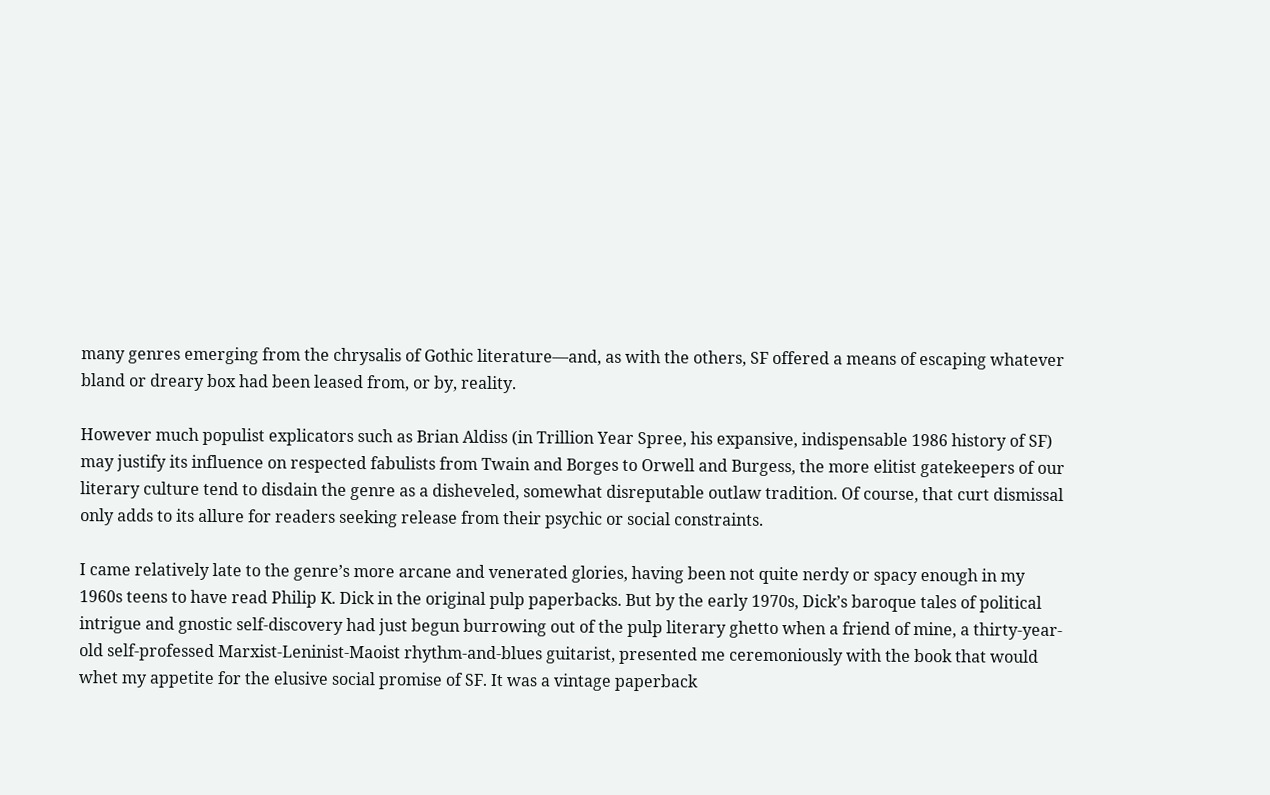many genres emerging from the chrysalis of Gothic literature—and, as with the others, SF offered a means of escaping whatever bland or dreary box had been leased from, or by, reality.

However much populist explicators such as Brian Aldiss (in Trillion Year Spree, his expansive, indispensable 1986 history of SF) may justify its influence on respected fabulists from Twain and Borges to Orwell and Burgess, the more elitist gatekeepers of our literary culture tend to disdain the genre as a disheveled, somewhat disreputable outlaw tradition. Of course, that curt dismissal only adds to its allure for readers seeking release from their psychic or social constraints.

I came relatively late to the genre’s more arcane and venerated glories, having been not quite nerdy or spacy enough in my 1960s teens to have read Philip K. Dick in the original pulp paperbacks. But by the early 1970s, Dick’s baroque tales of political intrigue and gnostic self-discovery had just begun burrowing out of the pulp literary ghetto when a friend of mine, a thirty-year-old self-professed Marxist-Leninist-Maoist rhythm-and-blues guitarist, presented me ceremoniously with the book that would whet my appetite for the elusive social promise of SF. It was a vintage paperback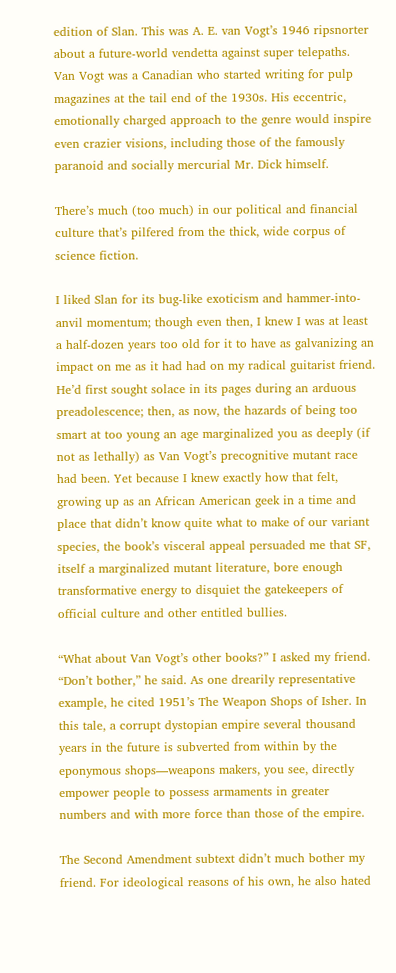edition of Slan. This was A. E. van Vogt’s 1946 ripsnorter about a future-world vendetta against super telepaths. Van Vogt was a Canadian who started writing for pulp magazines at the tail end of the 1930s. His eccentric, emotionally charged approach to the genre would inspire even crazier visions, including those of the famously paranoid and socially mercurial Mr. Dick himself.

There’s much (too much) in our political and financial culture that’s pilfered from the thick, wide corpus of science fiction.

I liked Slan for its bug-like exoticism and hammer-into-anvil momentum; though even then, I knew I was at least a half-dozen years too old for it to have as galvanizing an impact on me as it had had on my radical guitarist friend. He’d first sought solace in its pages during an arduous preadolescence; then, as now, the hazards of being too smart at too young an age marginalized you as deeply (if not as lethally) as Van Vogt’s precognitive mutant race had been. Yet because I knew exactly how that felt, growing up as an African American geek in a time and place that didn’t know quite what to make of our variant species, the book’s visceral appeal persuaded me that SF, itself a marginalized mutant literature, bore enough transformative energy to disquiet the gatekeepers of official culture and other entitled bullies.

“What about Van Vogt’s other books?” I asked my friend. “Don’t bother,” he said. As one drearily representative example, he cited 1951’s The Weapon Shops of Isher. In this tale, a corrupt dystopian empire several thousand years in the future is subverted from within by the eponymous shops—weapons makers, you see, directly empower people to possess armaments in greater numbers and with more force than those of the empire.

The Second Amendment subtext didn’t much bother my friend. For ideological reasons of his own, he also hated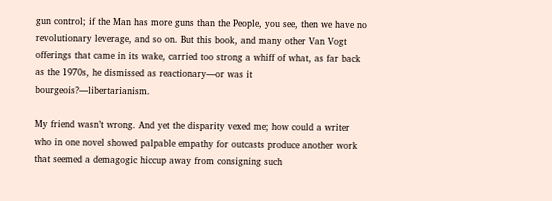gun control; if the Man has more guns than the People, you see, then we have no revolutionary leverage, and so on. But this book, and many other Van Vogt offerings that came in its wake, carried too strong a whiff of what, as far back as the 1970s, he dismissed as reactionary—or was it bourgeois?—libertarianism.

My friend wasn’t wrong. And yet the disparity vexed me; how could a writer who in one novel showed palpable empathy for outcasts produce another work that seemed a demagogic hiccup away from consigning such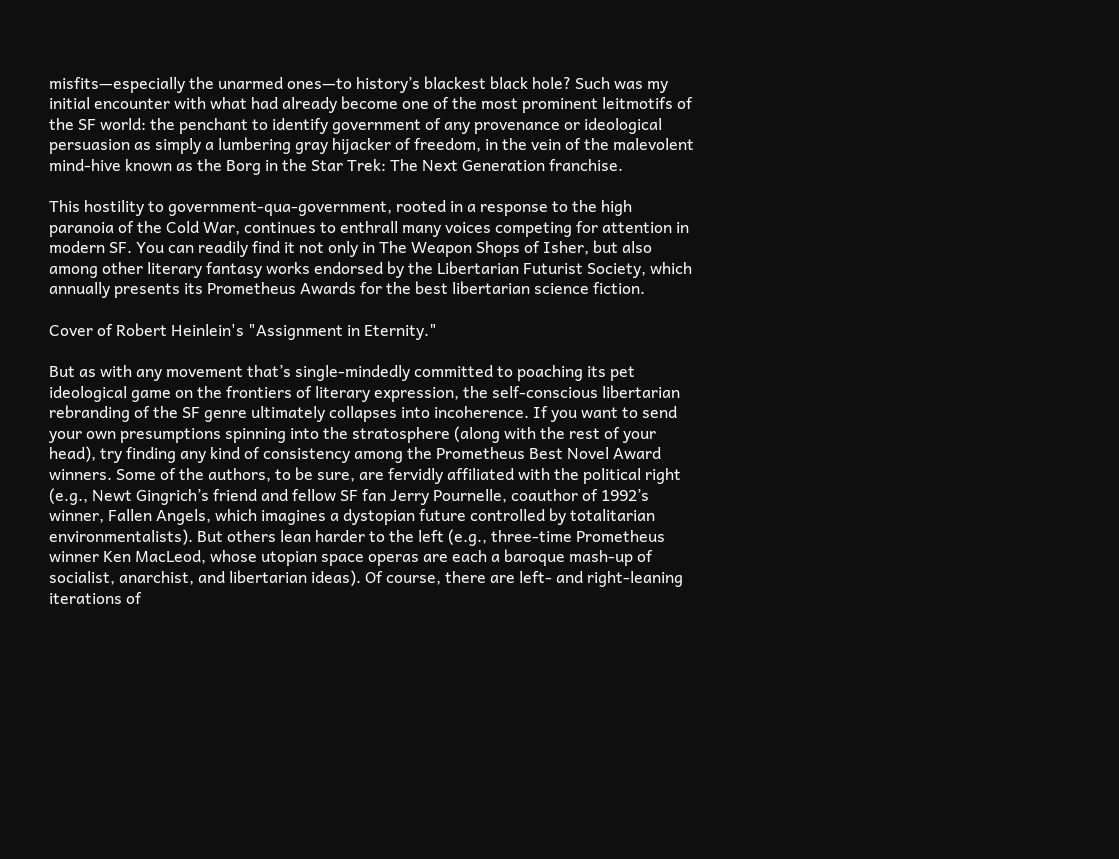misfits—especially the unarmed ones—to history’s blackest black hole? Such was my initial encounter with what had already become one of the most prominent leitmotifs of the SF world: the penchant to identify government of any provenance or ideological persuasion as simply a lumbering gray hijacker of freedom, in the vein of the malevolent mind-hive known as the Borg in the Star Trek: The Next Generation franchise.

This hostility to government-qua-government, rooted in a response to the high paranoia of the Cold War, continues to enthrall many voices competing for attention in modern SF. You can readily find it not only in The Weapon Shops of Isher, but also among other literary fantasy works endorsed by the Libertarian Futurist Society, which annually presents its Prometheus Awards for the best libertarian science fiction.

Cover of Robert Heinlein's "Assignment in Eternity."

But as with any movement that’s single-mindedly committed to poaching its pet ideological game on the frontiers of literary expression, the self-conscious libertarian rebranding of the SF genre ultimately collapses into incoherence. If you want to send your own presumptions spinning into the stratosphere (along with the rest of your head), try finding any kind of consistency among the Prometheus Best Novel Award winners. Some of the authors, to be sure, are fervidly affiliated with the political right (e.g., Newt Gingrich’s friend and fellow SF fan Jerry Pournelle, coauthor of 1992’s winner, Fallen Angels, which imagines a dystopian future controlled by totalitarian environmentalists). But others lean harder to the left (e.g., three-time Prometheus winner Ken MacLeod, whose utopian space operas are each a baroque mash-up of socialist, anarchist, and libertarian ideas). Of course, there are left- and right-leaning iterations of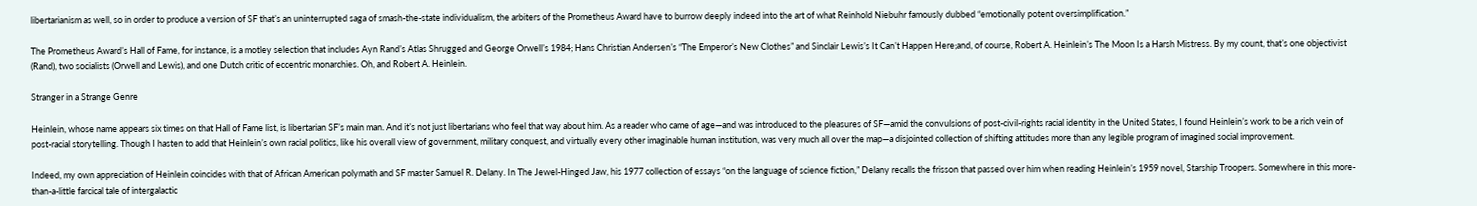libertarianism as well, so in order to produce a version of SF that’s an uninterrupted saga of smash-the-state individualism, the arbiters of the Prometheus Award have to burrow deeply indeed into the art of what Reinhold Niebuhr famously dubbed “emotionally potent oversimplification.”

The Prometheus Award’s Hall of Fame, for instance, is a motley selection that includes Ayn Rand’s Atlas Shrugged and George Orwell’s 1984; Hans Christian Andersen’s “The Emperor’s New Clothes” and Sinclair Lewis’s It Can’t Happen Here;and, of course, Robert A. Heinlein’s The Moon Is a Harsh Mistress. By my count, that’s one objectivist (Rand), two socialists (Orwell and Lewis), and one Dutch critic of eccentric monarchies. Oh, and Robert A. Heinlein.

Stranger in a Strange Genre

Heinlein, whose name appears six times on that Hall of Fame list, is libertarian SF’s main man. And it’s not just libertarians who feel that way about him. As a reader who came of age—and was introduced to the pleasures of SF—amid the convulsions of post-civil-rights racial identity in the United States, I found Heinlein’s work to be a rich vein of post-racial storytelling. Though I hasten to add that Heinlein’s own racial politics, like his overall view of government, military conquest, and virtually every other imaginable human institution, was very much all over the map—a disjointed collection of shifting attitudes more than any legible program of imagined social improvement.

Indeed, my own appreciation of Heinlein coincides with that of African American polymath and SF master Samuel R. Delany. In The Jewel-Hinged Jaw, his 1977 collection of essays “on the language of science fiction,” Delany recalls the frisson that passed over him when reading Heinlein’s 1959 novel, Starship Troopers. Somewhere in this more-than-a-little farcical tale of intergalactic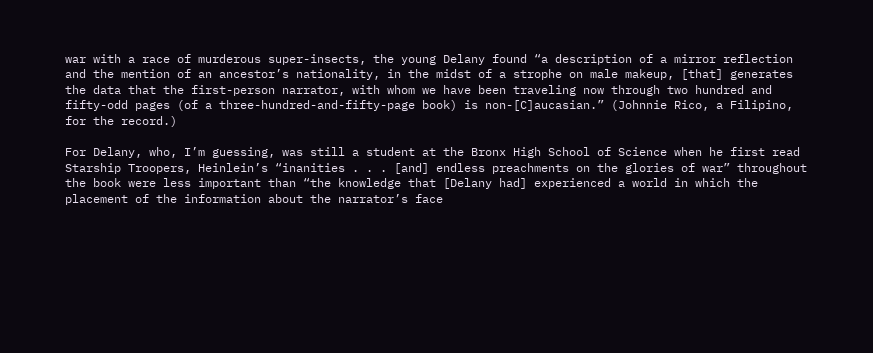war with a race of murderous super-insects, the young Delany found “a description of a mirror reflection and the mention of an ancestor’s nationality, in the midst of a strophe on male makeup, [that] generates the data that the first-person narrator, with whom we have been traveling now through two hundred and fifty-odd pages (of a three-hundred-and-fifty-page book) is non-[C]aucasian.” (Johnnie Rico, a Filipino, for the record.)

For Delany, who, I’m guessing, was still a student at the Bronx High School of Science when he first read Starship Troopers, Heinlein’s “inanities . . . [and] endless preachments on the glories of war” throughout the book were less important than “the knowledge that [Delany had] experienced a world in which the placement of the information about the narrator’s face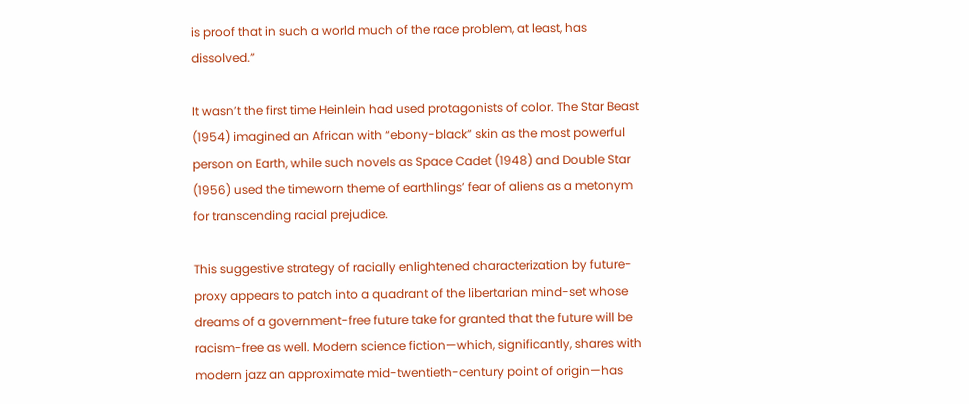is proof that in such a world much of the race problem, at least, has dissolved.”

It wasn’t the first time Heinlein had used protagonists of color. The Star Beast (1954) imagined an African with “ebony-black” skin as the most powerful person on Earth, while such novels as Space Cadet (1948) and Double Star (1956) used the timeworn theme of earthlings’ fear of aliens as a metonym for transcending racial prejudice.

This suggestive strategy of racially enlightened characterization by future-proxy appears to patch into a quadrant of the libertarian mind-set whose dreams of a government-free future take for granted that the future will be racism-free as well. Modern science fiction—which, significantly, shares with modern jazz an approximate mid-twentieth-century point of origin—has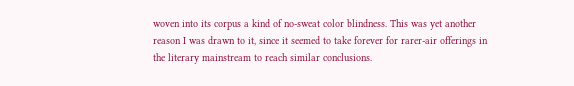woven into its corpus a kind of no-sweat color blindness. This was yet another reason I was drawn to it, since it seemed to take forever for rarer-air offerings in the literary mainstream to reach similar conclusions.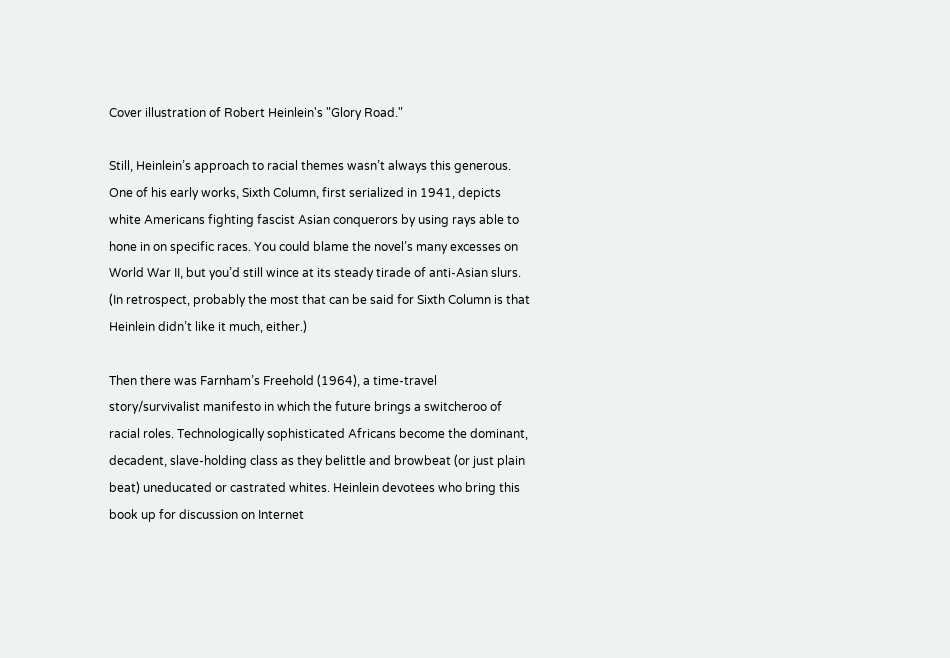Cover illustration of Robert Heinlein's "Glory Road."

Still, Heinlein’s approach to racial themes wasn’t always this generous. One of his early works, Sixth Column, first serialized in 1941, depicts white Americans fighting fascist Asian conquerors by using rays able to hone in on specific races. You could blame the novel’s many excesses on World War II, but you’d still wince at its steady tirade of anti-Asian slurs. (In retrospect, probably the most that can be said for Sixth Column is that Heinlein didn’t like it much, either.)

Then there was Farnham’s Freehold (1964), a time-travel story/survivalist manifesto in which the future brings a switcheroo of racial roles. Technologically sophisticated Africans become the dominant, decadent, slave-holding class as they belittle and browbeat (or just plain beat) uneducated or castrated whites. Heinlein devotees who bring this book up for discussion on Internet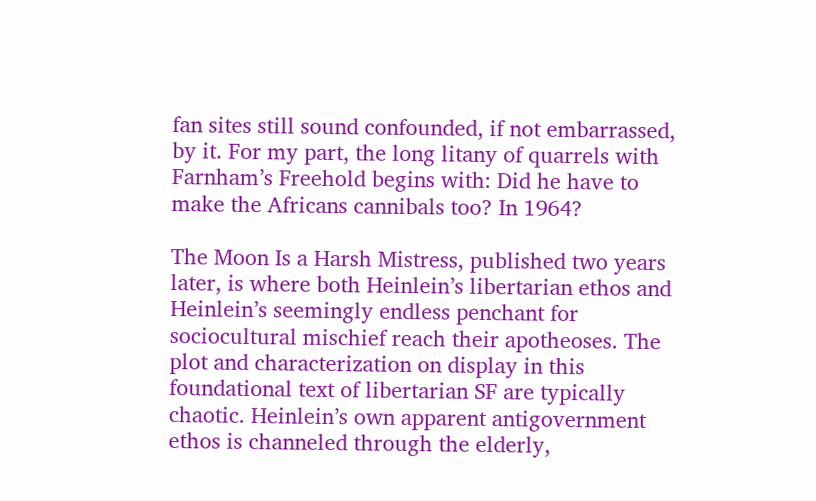fan sites still sound confounded, if not embarrassed, by it. For my part, the long litany of quarrels with Farnham’s Freehold begins with: Did he have to make the Africans cannibals too? In 1964?

The Moon Is a Harsh Mistress, published two years later, is where both Heinlein’s libertarian ethos and Heinlein’s seemingly endless penchant for sociocultural mischief reach their apotheoses. The plot and characterization on display in this foundational text of libertarian SF are typically chaotic. Heinlein’s own apparent antigovernment ethos is channeled through the elderly,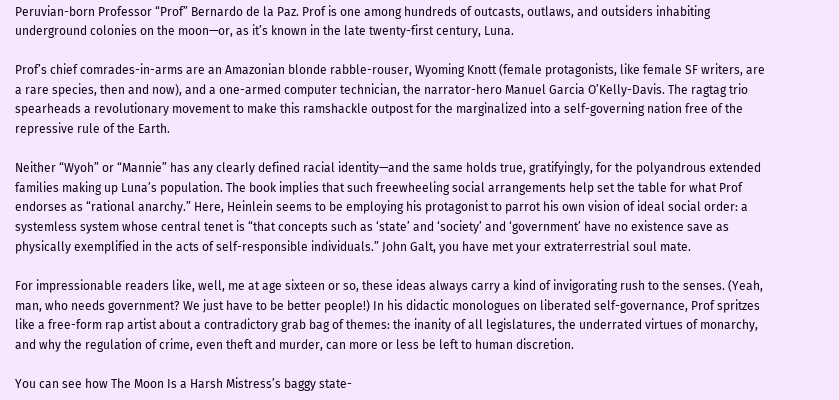Peruvian-born Professor “Prof” Bernardo de la Paz. Prof is one among hundreds of outcasts, outlaws, and outsiders inhabiting underground colonies on the moon—or, as it’s known in the late twenty-first century, Luna.

Prof’s chief comrades-in-arms are an Amazonian blonde rabble-rouser, Wyoming Knott (female protagonists, like female SF writers, are a rare species, then and now), and a one-armed computer technician, the narrator-hero Manuel Garcia O’Kelly-Davis. The ragtag trio spearheads a revolutionary movement to make this ramshackle outpost for the marginalized into a self-governing nation free of the repressive rule of the Earth.

Neither “Wyoh” or “Mannie” has any clearly defined racial identity—and the same holds true, gratifyingly, for the polyandrous extended families making up Luna’s population. The book implies that such freewheeling social arrangements help set the table for what Prof endorses as “rational anarchy.” Here, Heinlein seems to be employing his protagonist to parrot his own vision of ideal social order: a systemless system whose central tenet is “that concepts such as ‘state’ and ‘society’ and ‘government’ have no existence save as physically exemplified in the acts of self-responsible individuals.” John Galt, you have met your extraterrestrial soul mate.

For impressionable readers like, well, me at age sixteen or so, these ideas always carry a kind of invigorating rush to the senses. (Yeah, man, who needs government? We just have to be better people!) In his didactic monologues on liberated self-governance, Prof spritzes like a free-form rap artist about a contradictory grab bag of themes: the inanity of all legislatures, the underrated virtues of monarchy, and why the regulation of crime, even theft and murder, can more or less be left to human discretion.

You can see how The Moon Is a Harsh Mistress’s baggy state-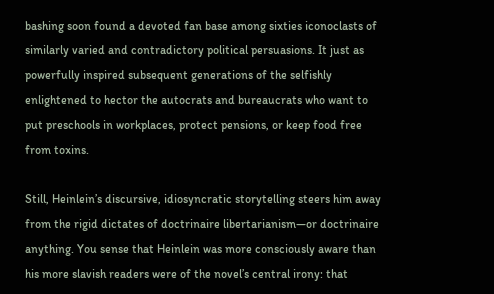bashing soon found a devoted fan base among sixties iconoclasts of similarly varied and contradictory political persuasions. It just as powerfully inspired subsequent generations of the selfishly enlightened to hector the autocrats and bureaucrats who want to put preschools in workplaces, protect pensions, or keep food free from toxins.

Still, Heinlein’s discursive, idiosyncratic storytelling steers him away from the rigid dictates of doctrinaire libertarianism—or doctrinaire anything. You sense that Heinlein was more consciously aware than his more slavish readers were of the novel’s central irony: that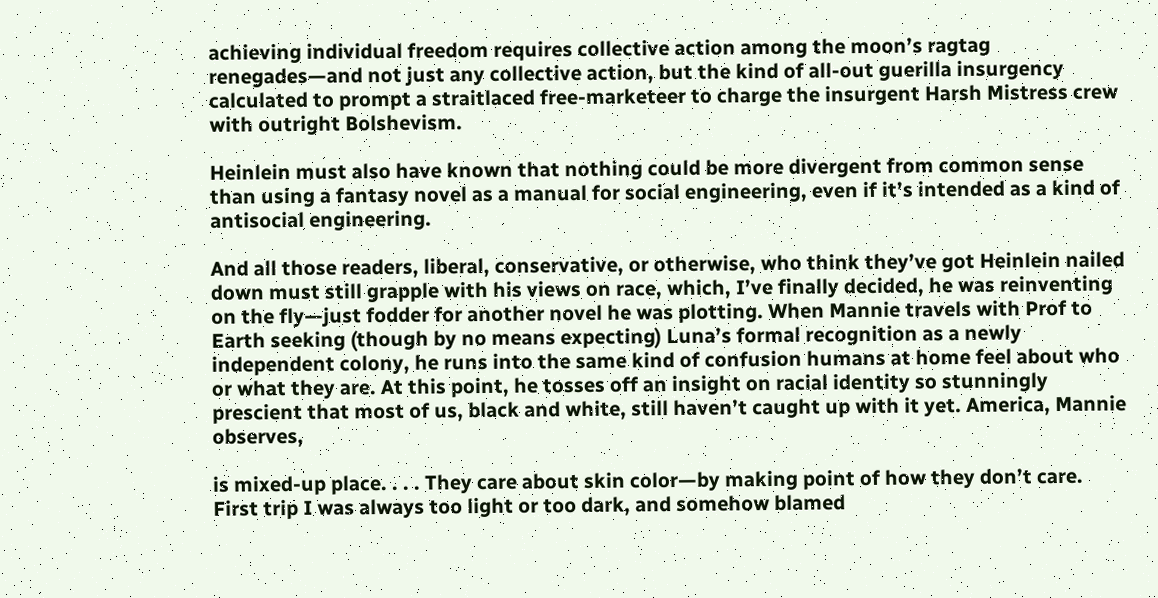achieving individual freedom requires collective action among the moon’s ragtag renegades—and not just any collective action, but the kind of all-out guerilla insurgency calculated to prompt a straitlaced free-marketeer to charge the insurgent Harsh Mistress crew with outright Bolshevism.

Heinlein must also have known that nothing could be more divergent from common sense than using a fantasy novel as a manual for social engineering, even if it’s intended as a kind of antisocial engineering.

And all those readers, liberal, conservative, or otherwise, who think they’ve got Heinlein nailed down must still grapple with his views on race, which, I’ve finally decided, he was reinventing on the fly—just fodder for another novel he was plotting. When Mannie travels with Prof to Earth seeking (though by no means expecting) Luna’s formal recognition as a newly independent colony, he runs into the same kind of confusion humans at home feel about who or what they are. At this point, he tosses off an insight on racial identity so stunningly prescient that most of us, black and white, still haven’t caught up with it yet. America, Mannie observes,

is mixed-up place. . . . They care about skin color—by making point of how they don’t care. First trip I was always too light or too dark, and somehow blamed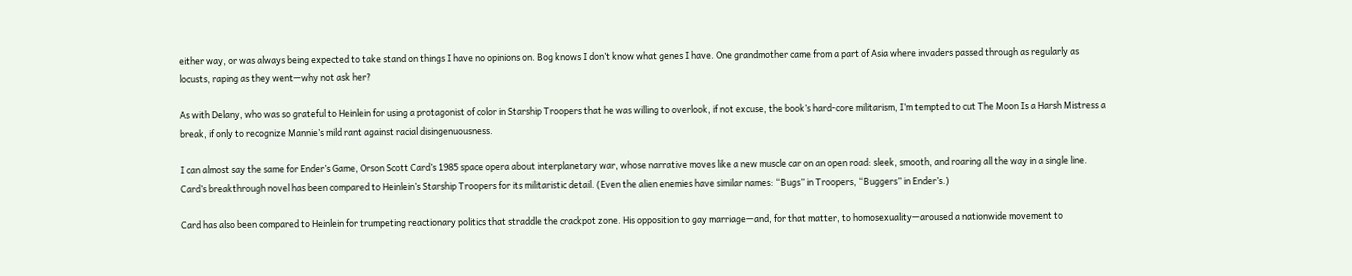either way, or was always being expected to take stand on things I have no opinions on. Bog knows I don’t know what genes I have. One grandmother came from a part of Asia where invaders passed through as regularly as locusts, raping as they went—why not ask her?

As with Delany, who was so grateful to Heinlein for using a protagonist of color in Starship Troopers that he was willing to overlook, if not excuse, the book’s hard-core militarism, I’m tempted to cut The Moon Is a Harsh Mistress a break, if only to recognize Mannie’s mild rant against racial disingenuousness.

I can almost say the same for Ender’s Game, Orson Scott Card’s 1985 space opera about interplanetary war, whose narrative moves like a new muscle car on an open road: sleek, smooth, and roaring all the way in a single line. Card’s breakthrough novel has been compared to Heinlein’s Starship Troopers for its militaristic detail. (Even the alien enemies have similar names: “Bugs” in Troopers, “Buggers” in Ender’s.)

Card has also been compared to Heinlein for trumpeting reactionary politics that straddle the crackpot zone. His opposition to gay marriage—and, for that matter, to homosexuality—aroused a nationwide movement to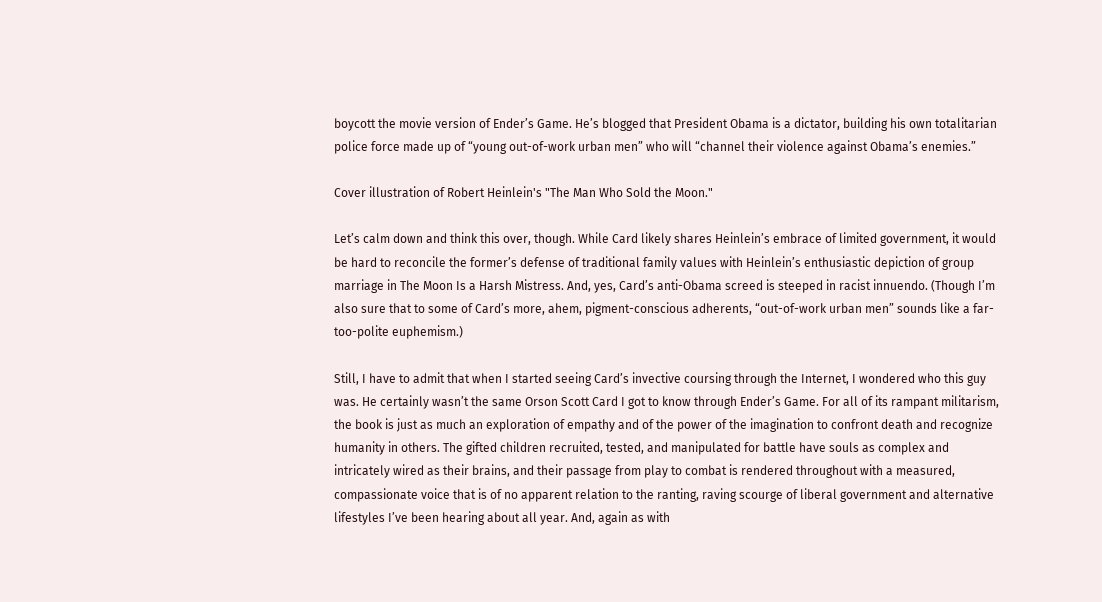boycott the movie version of Ender’s Game. He’s blogged that President Obama is a dictator, building his own totalitarian police force made up of “young out-of-work urban men” who will “channel their violence against Obama’s enemies.”

Cover illustration of Robert Heinlein's "The Man Who Sold the Moon."

Let’s calm down and think this over, though. While Card likely shares Heinlein’s embrace of limited government, it would be hard to reconcile the former’s defense of traditional family values with Heinlein’s enthusiastic depiction of group marriage in The Moon Is a Harsh Mistress. And, yes, Card’s anti-Obama screed is steeped in racist innuendo. (Though I’m also sure that to some of Card’s more, ahem, pigment-conscious adherents, “out-of-work urban men” sounds like a far-too-polite euphemism.)

Still, I have to admit that when I started seeing Card’s invective coursing through the Internet, I wondered who this guy was. He certainly wasn’t the same Orson Scott Card I got to know through Ender’s Game. For all of its rampant militarism, the book is just as much an exploration of empathy and of the power of the imagination to confront death and recognize humanity in others. The gifted children recruited, tested, and manipulated for battle have souls as complex and intricately wired as their brains, and their passage from play to combat is rendered throughout with a measured, compassionate voice that is of no apparent relation to the ranting, raving scourge of liberal government and alternative lifestyles I’ve been hearing about all year. And, again as with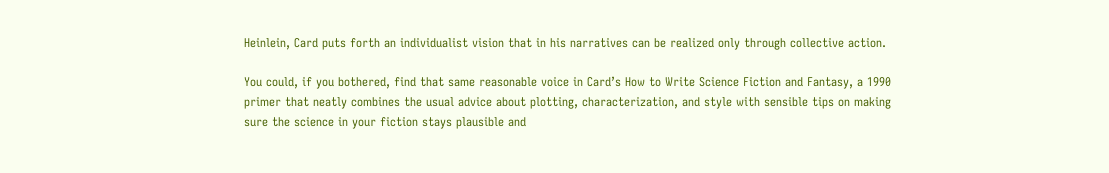Heinlein, Card puts forth an individualist vision that in his narratives can be realized only through collective action.

You could, if you bothered, find that same reasonable voice in Card’s How to Write Science Fiction and Fantasy, a 1990 primer that neatly combines the usual advice about plotting, characterization, and style with sensible tips on making sure the science in your fiction stays plausible and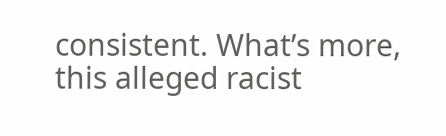consistent. What’s more, this alleged racist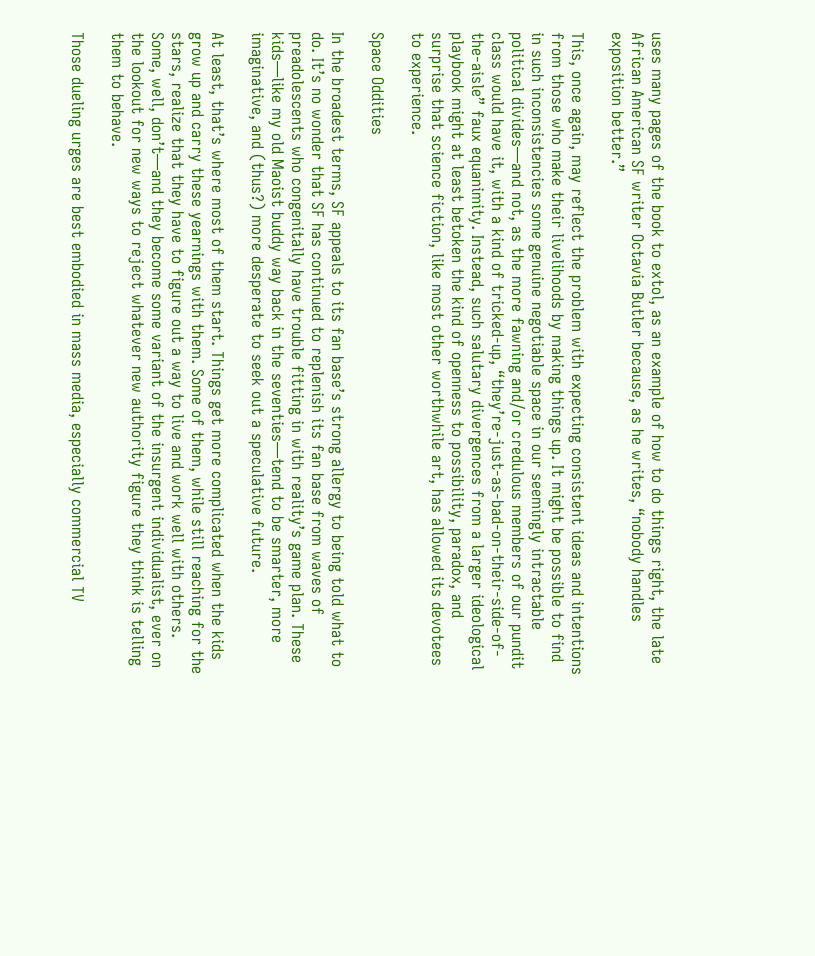uses many pages of the book to extol, as an example of how to do things right, the late African American SF writer Octavia Butler because, as he writes, “nobody handles exposition better.”

This, once again, may reflect the problem with expecting consistent ideas and intentions from those who make their livelihoods by making things up. It might be possible to find in such inconsistencies some genuine negotiable space in our seemingly intractable political divides—and not, as the more fawning and/or credulous members of our pundit class would have it, with a kind of tricked-up, “they’re-just-as-bad-on-their-side-of-the-aisle” faux equanimity. Instead, such salutary divergences from a larger ideological playbook might at least betoken the kind of openness to possibility, paradox, and surprise that science fiction, like most other worthwhile art, has allowed its devotees to experience.

Space Oddities

In the broadest terms, SF appeals to its fan base’s strong allergy to being told what to do. It’s no wonder that SF has continued to replenish its fan base from waves of preadolescents who congenitally have trouble fitting in with reality’s game plan. These kids—like my old Maoist buddy way back in the seventies—tend to be smarter, more imaginative, and (thus?) more desperate to seek out a speculative future.

At least, that’s where most of them start. Things get more complicated when the kids grow up and carry these yearnings with them. Some of them, while still reaching for the stars, realize that they have to figure out a way to live and work well with others. Some, well, don’t—and they become some variant of the insurgent individualist, ever on the lookout for new ways to reject whatever new authority figure they think is telling them to behave.

Those dueling urges are best embodied in mass media, especially commercial TV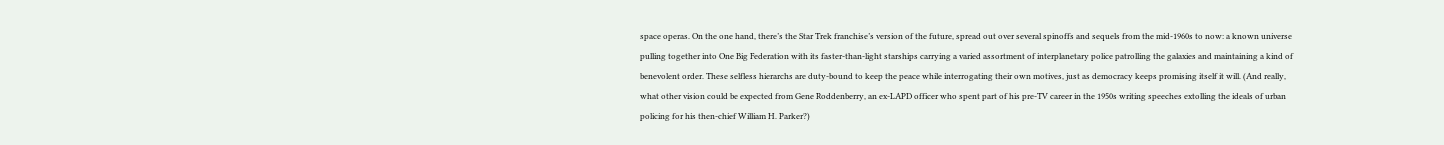space operas. On the one hand, there’s the Star Trek franchise’s version of the future, spread out over several spinoffs and sequels from the mid-1960s to now: a known universe pulling together into One Big Federation with its faster-than-light starships carrying a varied assortment of interplanetary police patrolling the galaxies and maintaining a kind of benevolent order. These selfless hierarchs are duty-bound to keep the peace while interrogating their own motives, just as democracy keeps promising itself it will. (And really, what other vision could be expected from Gene Roddenberry, an ex-LAPD officer who spent part of his pre-TV career in the 1950s writing speeches extolling the ideals of urban policing for his then-chief William H. Parker?)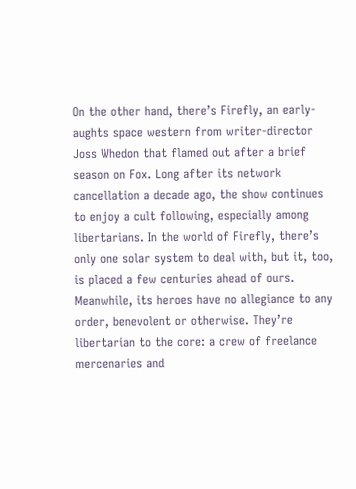On the other hand, there’s Firefly, an early-aughts space western from writer-director Joss Whedon that flamed out after a brief season on Fox. Long after its network cancellation a decade ago, the show continues to enjoy a cult following, especially among libertarians. In the world of Firefly, there’s only one solar system to deal with, but it, too, is placed a few centuries ahead of ours. Meanwhile, its heroes have no allegiance to any order, benevolent or otherwise. They’re libertarian to the core: a crew of freelance mercenaries and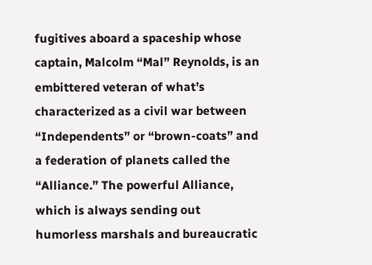fugitives aboard a spaceship whose captain, Malcolm “Mal” Reynolds, is an embittered veteran of what’s characterized as a civil war between “Independents” or “brown-coats” and a federation of planets called the “Alliance.” The powerful Alliance, which is always sending out humorless marshals and bureaucratic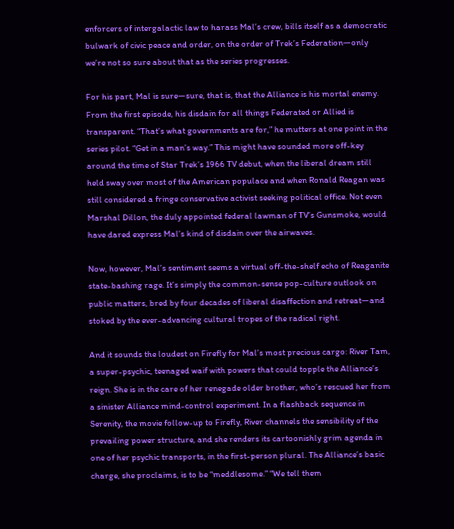enforcers of intergalactic law to harass Mal’s crew, bills itself as a democratic bulwark of civic peace and order, on the order of Trek’s Federation—only we’re not so sure about that as the series progresses.

For his part, Mal is sure—sure, that is, that the Alliance is his mortal enemy. From the first episode, his disdain for all things Federated or Allied is transparent. “That’s what governments are for,” he mutters at one point in the series pilot. “Get in a man’s way.” This might have sounded more off-key around the time of Star Trek’s 1966 TV debut, when the liberal dream still held sway over most of the American populace and when Ronald Reagan was still considered a fringe conservative activist seeking political office. Not even Marshal Dillon, the duly appointed federal lawman of TV’s Gunsmoke, would have dared express Mal’s kind of disdain over the airwaves.

Now, however, Mal’s sentiment seems a virtual off-the-shelf echo of Reaganite state-bashing rage. It’s simply the common-sense pop-culture outlook on public matters, bred by four decades of liberal disaffection and retreat—and stoked by the ever-advancing cultural tropes of the radical right.

And it sounds the loudest on Firefly for Mal’s most precious cargo: River Tam, a super-psychic, teenaged waif with powers that could topple the Alliance’s reign. She is in the care of her renegade older brother, who’s rescued her from a sinister Alliance mind-control experiment. In a flashback sequence in Serenity, the movie follow-up to Firefly, River channels the sensibility of the prevailing power structure, and she renders its cartoonishly grim agenda in one of her psychic transports, in the first-person plural. The Alliance’s basic charge, she proclaims, is to be “meddlesome.” “We tell them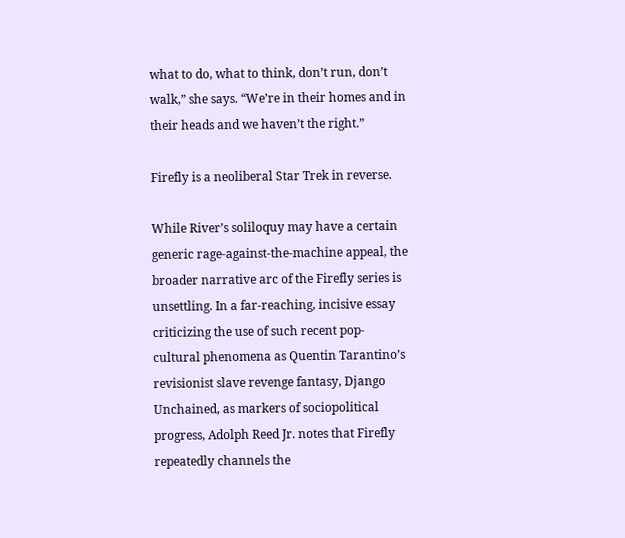what to do, what to think, don’t run, don’t walk,” she says. “We’re in their homes and in their heads and we haven’t the right.”

Firefly is a neoliberal Star Trek in reverse.

While River’s soliloquy may have a certain generic rage-against-the-machine appeal, the broader narrative arc of the Firefly series is unsettling. In a far-reaching, incisive essay criticizing the use of such recent pop-cultural phenomena as Quentin Tarantino’s revisionist slave revenge fantasy, Django Unchained, as markers of sociopolitical progress, Adolph Reed Jr. notes that Firefly repeatedly channels the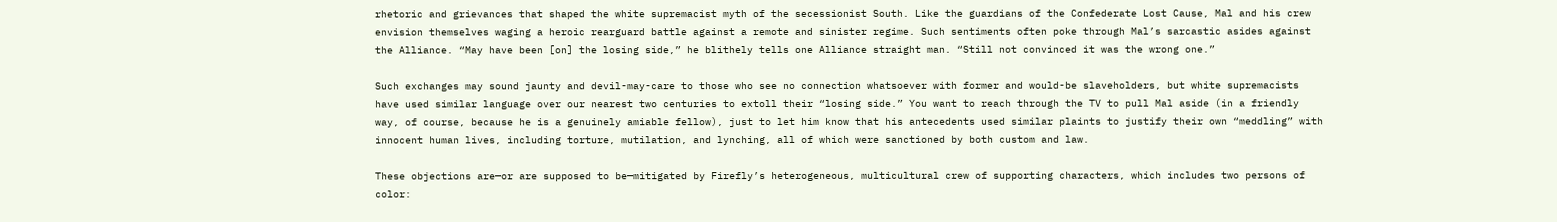rhetoric and grievances that shaped the white supremacist myth of the secessionist South. Like the guardians of the Confederate Lost Cause, Mal and his crew envision themselves waging a heroic rearguard battle against a remote and sinister regime. Such sentiments often poke through Mal’s sarcastic asides against the Alliance. “May have been [on] the losing side,” he blithely tells one Alliance straight man. “Still not convinced it was the wrong one.”

Such exchanges may sound jaunty and devil-may-care to those who see no connection whatsoever with former and would-be slaveholders, but white supremacists have used similar language over our nearest two centuries to extoll their “losing side.” You want to reach through the TV to pull Mal aside (in a friendly way, of course, because he is a genuinely amiable fellow), just to let him know that his antecedents used similar plaints to justify their own “meddling” with innocent human lives, including torture, mutilation, and lynching, all of which were sanctioned by both custom and law.

These objections are—or are supposed to be—mitigated by Firefly’s heterogeneous, multicultural crew of supporting characters, which includes two persons of color: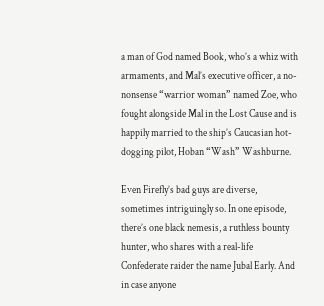a man of God named Book, who’s a whiz with armaments, and Mal’s executive officer, a no-nonsense “warrior woman” named Zoe, who fought alongside Mal in the Lost Cause and is happily married to the ship’s Caucasian hot-dogging pilot, Hoban “Wash” Washburne.

Even Firefly’s bad guys are diverse, sometimes intriguingly so. In one episode, there’s one black nemesis, a ruthless bounty hunter, who shares with a real-life Confederate raider the name Jubal Early. And in case anyone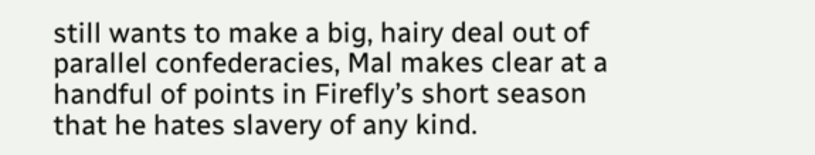still wants to make a big, hairy deal out of parallel confederacies, Mal makes clear at a handful of points in Firefly’s short season that he hates slavery of any kind.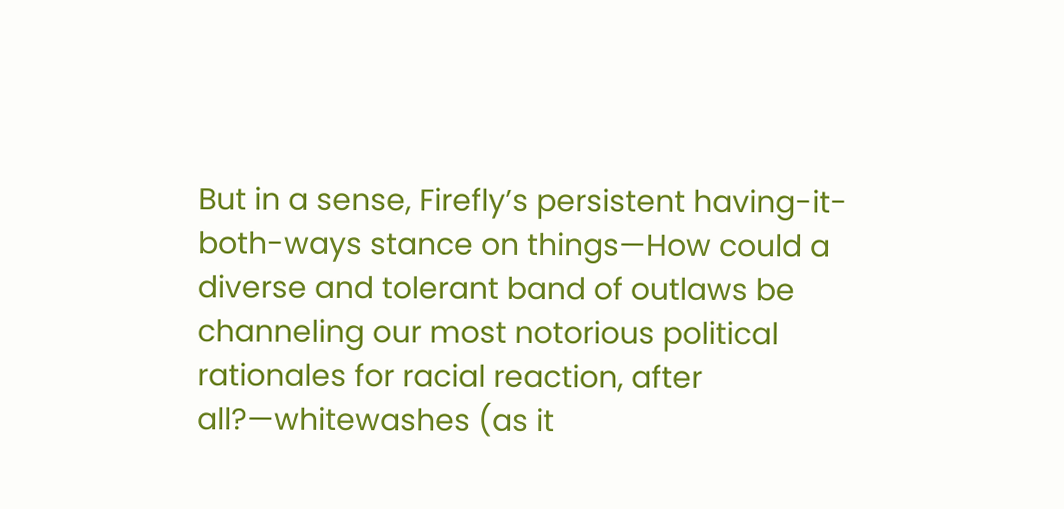But in a sense, Firefly’s persistent having-it-both-ways stance on things—How could a diverse and tolerant band of outlaws be channeling our most notorious political rationales for racial reaction, after all?—whitewashes (as it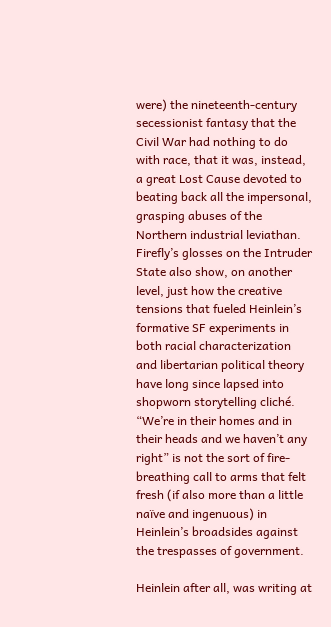were) the nineteenth-century secessionist fantasy that the Civil War had nothing to do with race, that it was, instead, a great Lost Cause devoted to beating back all the impersonal, grasping abuses of the Northern industrial leviathan. Firefly’s glosses on the Intruder State also show, on another level, just how the creative tensions that fueled Heinlein’s formative SF experiments in both racial characterization and libertarian political theory have long since lapsed into shopworn storytelling cliché. “We’re in their homes and in their heads and we haven’t any right” is not the sort of fire-breathing call to arms that felt fresh (if also more than a little naïve and ingenuous) in Heinlein’s broadsides against the trespasses of government.

Heinlein after all, was writing at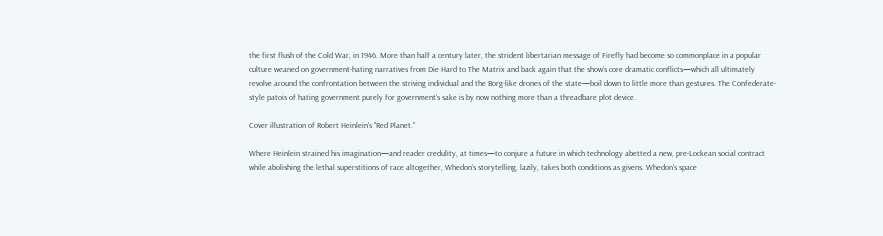the first flush of the Cold War, in 1946. More than half a century later, the strident libertarian message of Firefly had become so commonplace in a popular culture weaned on government-hating narratives from Die Hard to The Matrix and back again that the show’s core dramatic conflicts—which all ultimately revolve around the confrontation between the striving individual and the Borg-like drones of the state—boil down to little more than gestures. The Confederate-style patois of hating government purely for government’s sake is by now nothing more than a threadbare plot device.

Cover illustration of Robert Heinlein's "Red Planet."

Where Heinlein strained his imagination—and reader credulity, at times—to conjure a future in which technology abetted a new, pre-Lockean social contract while abolishing the lethal superstitions of race altogether, Whedon’s storytelling, lazily, takes both conditions as givens. Whedon’s space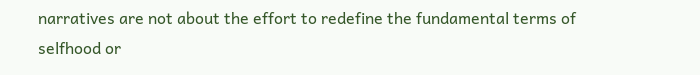narratives are not about the effort to redefine the fundamental terms of selfhood or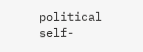political self-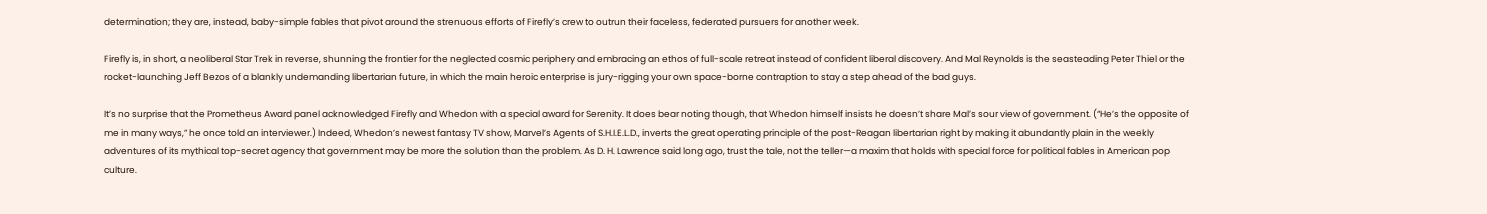determination; they are, instead, baby-simple fables that pivot around the strenuous efforts of Firefly’s crew to outrun their faceless, federated pursuers for another week.

Firefly is, in short, a neoliberal Star Trek in reverse, shunning the frontier for the neglected cosmic periphery and embracing an ethos of full-scale retreat instead of confident liberal discovery. And Mal Reynolds is the seasteading Peter Thiel or the rocket-launching Jeff Bezos of a blankly undemanding libertarian future, in which the main heroic enterprise is jury-rigging your own space-borne contraption to stay a step ahead of the bad guys.

It’s no surprise that the Prometheus Award panel acknowledged Firefly and Whedon with a special award for Serenity. It does bear noting though, that Whedon himself insists he doesn’t share Mal’s sour view of government. (“He’s the opposite of me in many ways,” he once told an interviewer.) Indeed, Whedon’s newest fantasy TV show, Marvel’s Agents of S.H.I.E.L.D., inverts the great operating principle of the post-Reagan libertarian right by making it abundantly plain in the weekly adventures of its mythical top-secret agency that government may be more the solution than the problem. As D. H. Lawrence said long ago, trust the tale, not the teller—a maxim that holds with special force for political fables in American pop culture.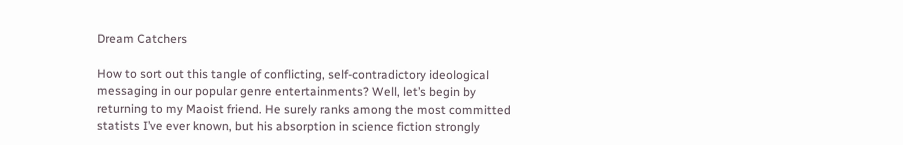Dream Catchers

How to sort out this tangle of conflicting, self-contradictory ideological messaging in our popular genre entertainments? Well, let’s begin by returning to my Maoist friend. He surely ranks among the most committed statists I’ve ever known, but his absorption in science fiction strongly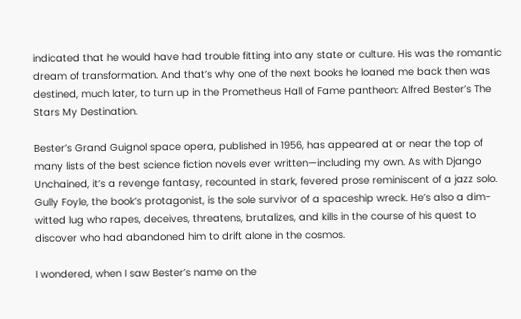indicated that he would have had trouble fitting into any state or culture. His was the romantic dream of transformation. And that’s why one of the next books he loaned me back then was destined, much later, to turn up in the Prometheus Hall of Fame pantheon: Alfred Bester’s The Stars My Destination.

Bester’s Grand Guignol space opera, published in 1956, has appeared at or near the top of many lists of the best science fiction novels ever written—including my own. As with Django Unchained, it’s a revenge fantasy, recounted in stark, fevered prose reminiscent of a jazz solo. Gully Foyle, the book’s protagonist, is the sole survivor of a spaceship wreck. He’s also a dim-witted lug who rapes, deceives, threatens, brutalizes, and kills in the course of his quest to discover who had abandoned him to drift alone in the cosmos.

I wondered, when I saw Bester’s name on the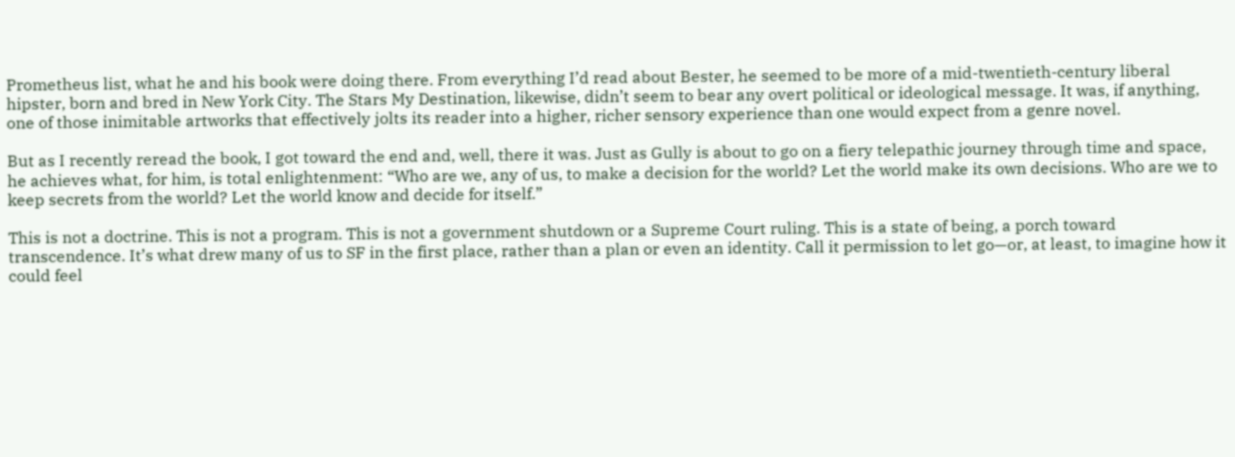Prometheus list, what he and his book were doing there. From everything I’d read about Bester, he seemed to be more of a mid-twentieth-century liberal hipster, born and bred in New York City. The Stars My Destination, likewise, didn’t seem to bear any overt political or ideological message. It was, if anything, one of those inimitable artworks that effectively jolts its reader into a higher, richer sensory experience than one would expect from a genre novel.

But as I recently reread the book, I got toward the end and, well, there it was. Just as Gully is about to go on a fiery telepathic journey through time and space, he achieves what, for him, is total enlightenment: “Who are we, any of us, to make a decision for the world? Let the world make its own decisions. Who are we to keep secrets from the world? Let the world know and decide for itself.”

This is not a doctrine. This is not a program. This is not a government shutdown or a Supreme Court ruling. This is a state of being, a porch toward transcendence. It’s what drew many of us to SF in the first place, rather than a plan or even an identity. Call it permission to let go—or, at least, to imagine how it could feel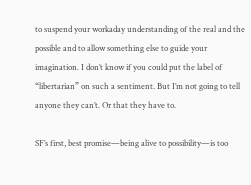to suspend your workaday understanding of the real and the possible and to allow something else to guide your imagination. I don’t know if you could put the label of “libertarian” on such a sentiment. But I’m not going to tell anyone they can’t. Or that they have to.

SF’s first, best promise—being alive to possibility—is too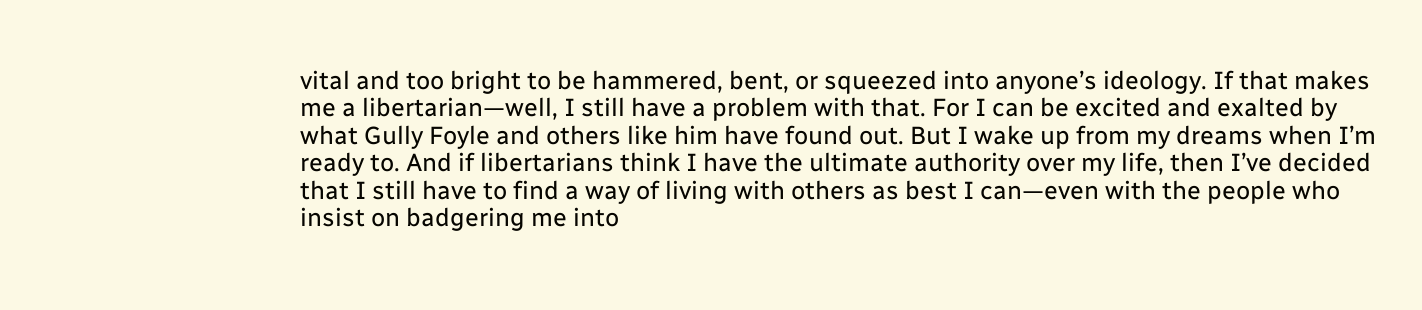vital and too bright to be hammered, bent, or squeezed into anyone’s ideology. If that makes me a libertarian—well, I still have a problem with that. For I can be excited and exalted by what Gully Foyle and others like him have found out. But I wake up from my dreams when I’m ready to. And if libertarians think I have the ultimate authority over my life, then I’ve decided that I still have to find a way of living with others as best I can—even with the people who insist on badgering me into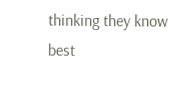thinking they know best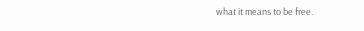what it means to be free.